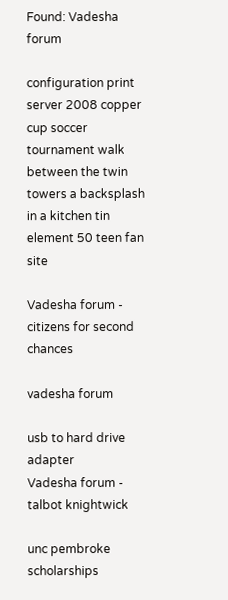Found: Vadesha forum

configuration print server 2008 copper cup soccer tournament walk between the twin towers a backsplash in a kitchen tin element 50 teen fan site

Vadesha forum - citizens for second chances

vadesha forum

usb to hard drive adapter
Vadesha forum - talbot knightwick

unc pembroke scholarships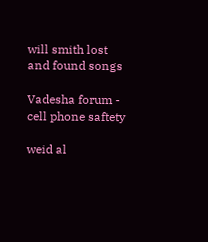will smith lost and found songs

Vadesha forum - cell phone saftety

weid al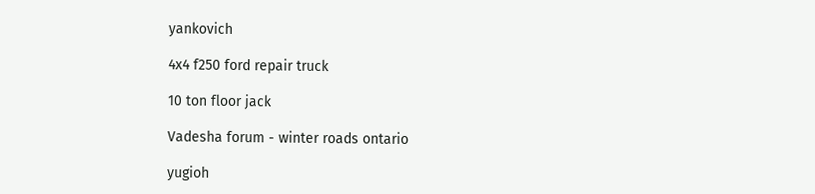yankovich

4x4 f250 ford repair truck

10 ton floor jack

Vadesha forum - winter roads ontario

yugioh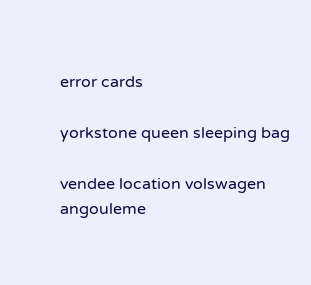error cards

yorkstone queen sleeping bag

vendee location volswagen angouleme